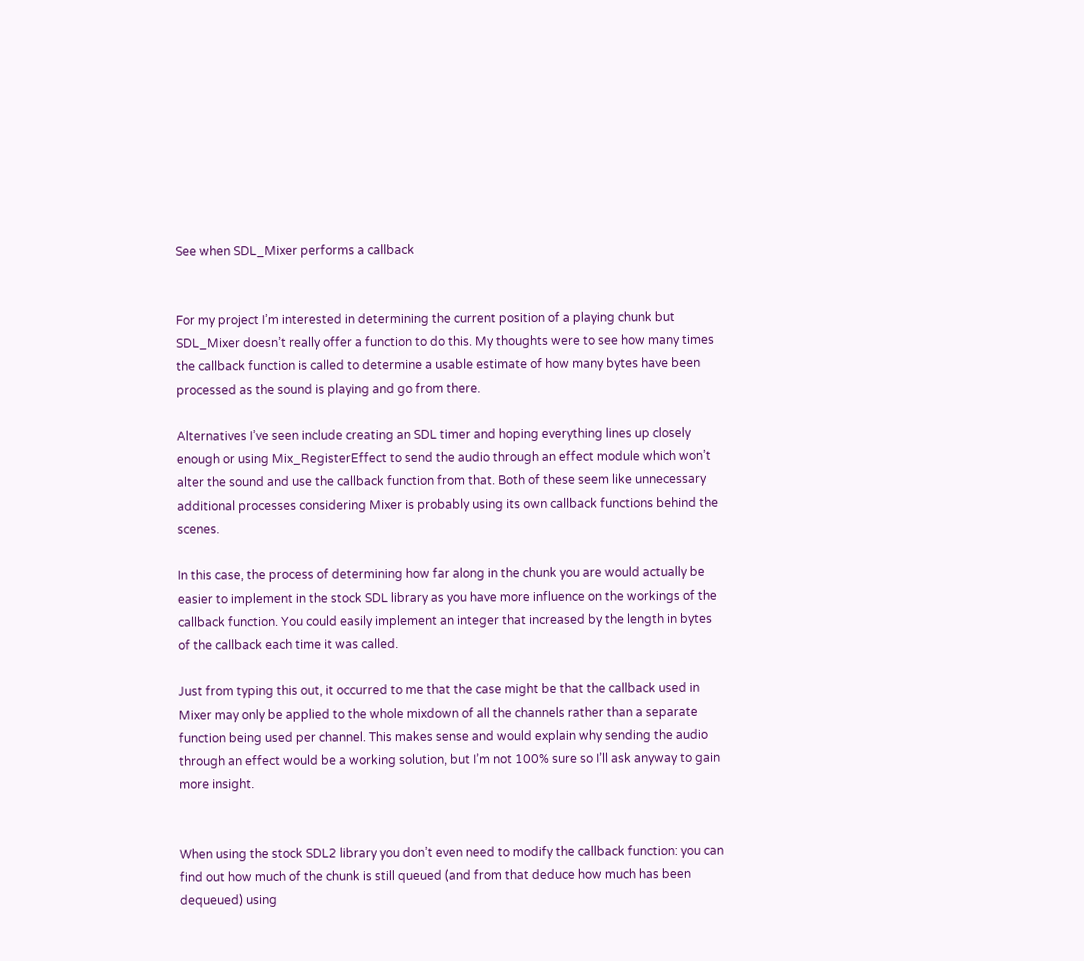See when SDL_Mixer performs a callback


For my project I’m interested in determining the current position of a playing chunk but SDL_Mixer doesn’t really offer a function to do this. My thoughts were to see how many times the callback function is called to determine a usable estimate of how many bytes have been processed as the sound is playing and go from there.

Alternatives I’ve seen include creating an SDL timer and hoping everything lines up closely enough or using Mix_RegisterEffect to send the audio through an effect module which won’t alter the sound and use the callback function from that. Both of these seem like unnecessary additional processes considering Mixer is probably using its own callback functions behind the scenes.

In this case, the process of determining how far along in the chunk you are would actually be easier to implement in the stock SDL library as you have more influence on the workings of the callback function. You could easily implement an integer that increased by the length in bytes of the callback each time it was called.

Just from typing this out, it occurred to me that the case might be that the callback used in Mixer may only be applied to the whole mixdown of all the channels rather than a separate function being used per channel. This makes sense and would explain why sending the audio through an effect would be a working solution, but I’m not 100% sure so I’ll ask anyway to gain more insight.


When using the stock SDL2 library you don’t even need to modify the callback function: you can find out how much of the chunk is still queued (and from that deduce how much has been dequeued) using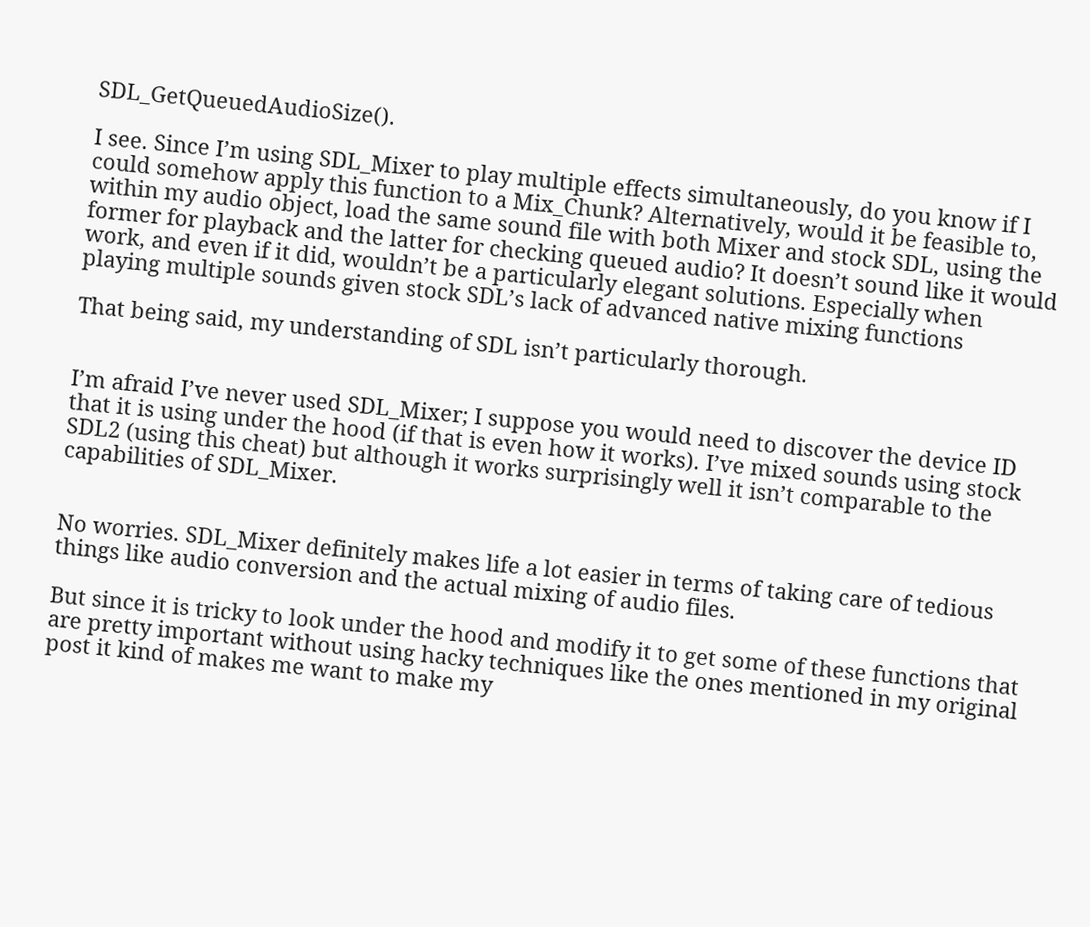SDL_GetQueuedAudioSize().

I see. Since I’m using SDL_Mixer to play multiple effects simultaneously, do you know if I could somehow apply this function to a Mix_Chunk? Alternatively, would it be feasible to, within my audio object, load the same sound file with both Mixer and stock SDL, using the former for playback and the latter for checking queued audio? It doesn’t sound like it would work, and even if it did, wouldn’t be a particularly elegant solutions. Especially when playing multiple sounds given stock SDL’s lack of advanced native mixing functions

That being said, my understanding of SDL isn’t particularly thorough.


I’m afraid I’ve never used SDL_Mixer; I suppose you would need to discover the device ID that it is using under the hood (if that is even how it works). I’ve mixed sounds using stock SDL2 (using this cheat) but although it works surprisingly well it isn’t comparable to the capabilities of SDL_Mixer.


No worries. SDL_Mixer definitely makes life a lot easier in terms of taking care of tedious things like audio conversion and the actual mixing of audio files.

But since it is tricky to look under the hood and modify it to get some of these functions that are pretty important without using hacky techniques like the ones mentioned in my original post it kind of makes me want to make my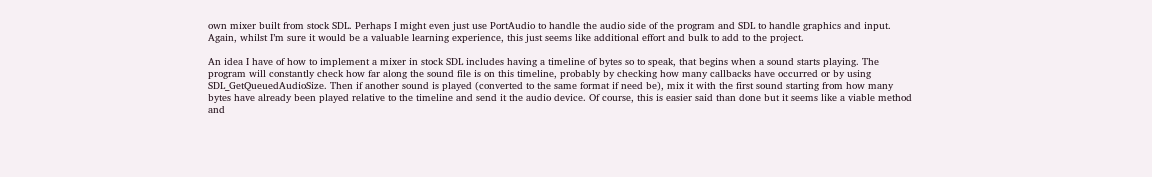own mixer built from stock SDL. Perhaps I might even just use PortAudio to handle the audio side of the program and SDL to handle graphics and input. Again, whilst I’m sure it would be a valuable learning experience, this just seems like additional effort and bulk to add to the project.

An idea I have of how to implement a mixer in stock SDL includes having a timeline of bytes so to speak, that begins when a sound starts playing. The program will constantly check how far along the sound file is on this timeline, probably by checking how many callbacks have occurred or by using SDL_GetQueuedAudioSize. Then if another sound is played (converted to the same format if need be), mix it with the first sound starting from how many bytes have already been played relative to the timeline and send it the audio device. Of course, this is easier said than done but it seems like a viable method and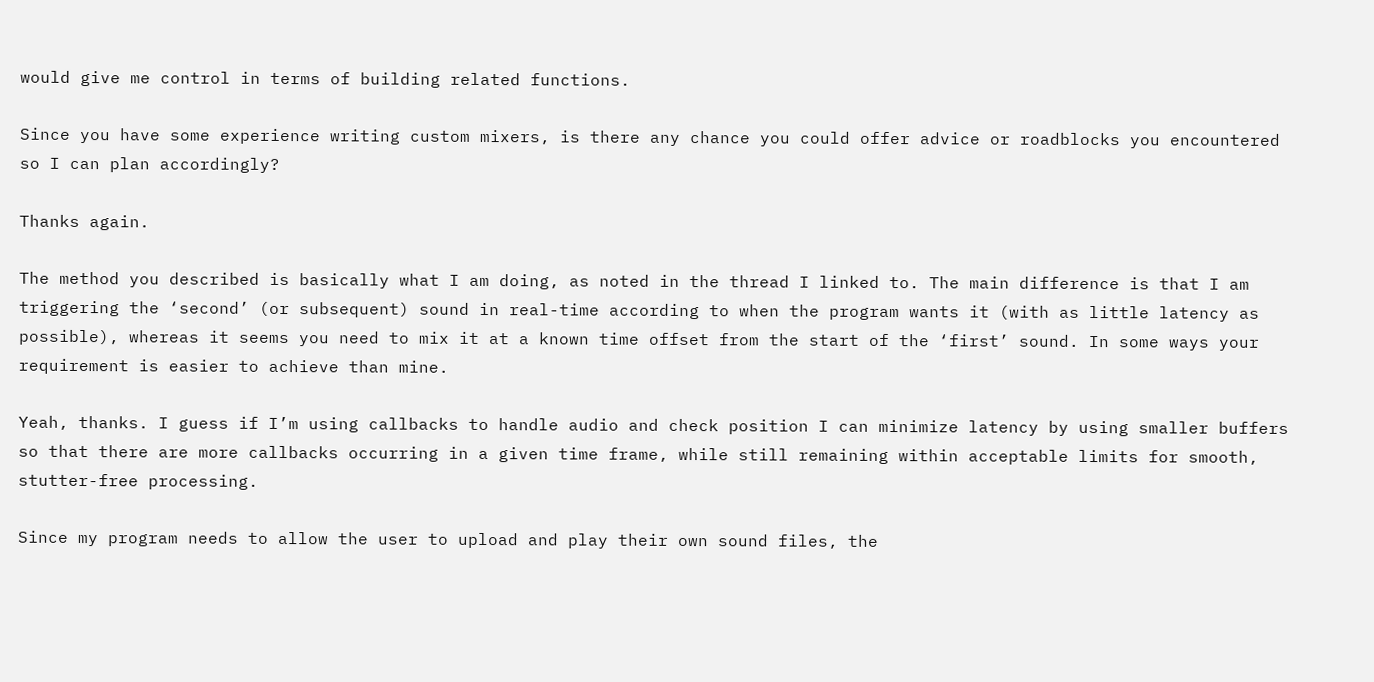would give me control in terms of building related functions.

Since you have some experience writing custom mixers, is there any chance you could offer advice or roadblocks you encountered so I can plan accordingly?

Thanks again.

The method you described is basically what I am doing, as noted in the thread I linked to. The main difference is that I am triggering the ‘second’ (or subsequent) sound in real-time according to when the program wants it (with as little latency as possible), whereas it seems you need to mix it at a known time offset from the start of the ‘first’ sound. In some ways your requirement is easier to achieve than mine.

Yeah, thanks. I guess if I’m using callbacks to handle audio and check position I can minimize latency by using smaller buffers so that there are more callbacks occurring in a given time frame, while still remaining within acceptable limits for smooth, stutter-free processing.

Since my program needs to allow the user to upload and play their own sound files, the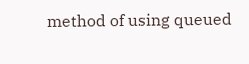method of using queued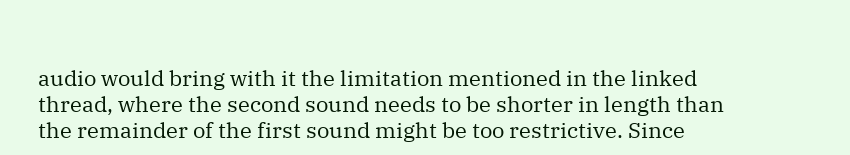audio would bring with it the limitation mentioned in the linked thread, where the second sound needs to be shorter in length than the remainder of the first sound might be too restrictive. Since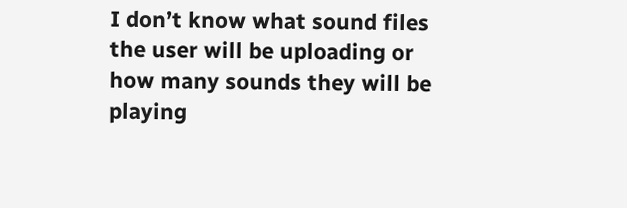I don’t know what sound files the user will be uploading or how many sounds they will be playing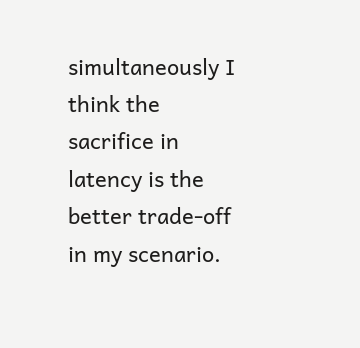simultaneously I think the sacrifice in latency is the better trade-off in my scenario.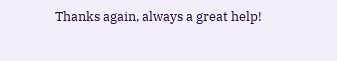Thanks again, always a great help!